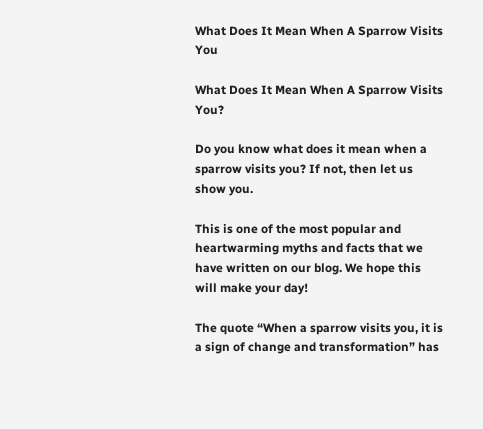What Does It Mean When A Sparrow Visits You

What Does It Mean When A Sparrow Visits You?

Do you know what does it mean when a sparrow visits you? If not, then let us show you.

This is one of the most popular and heartwarming myths and facts that we have written on our blog. We hope this will make your day!

The quote “When a sparrow visits you, it is a sign of change and transformation” has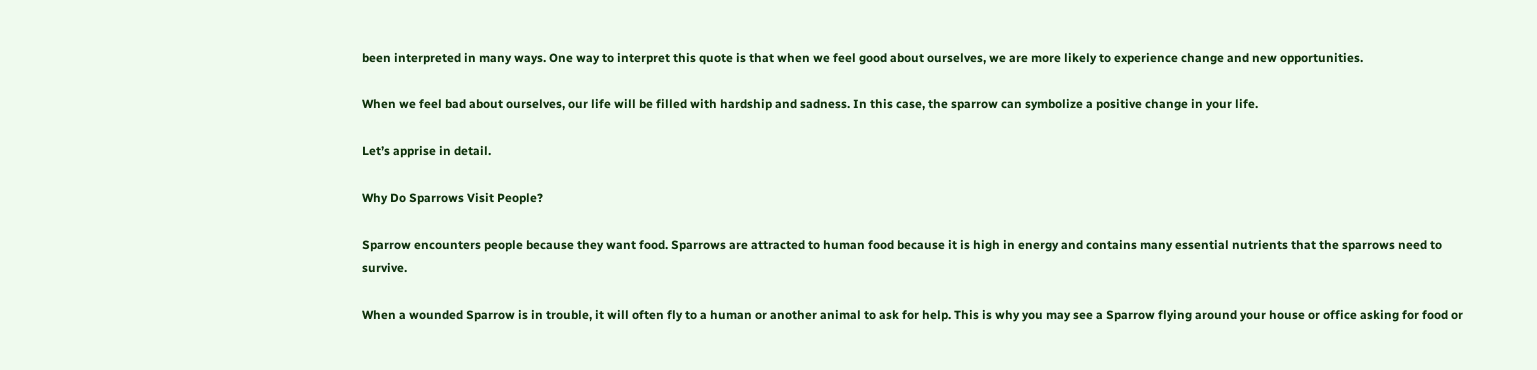been interpreted in many ways. One way to interpret this quote is that when we feel good about ourselves, we are more likely to experience change and new opportunities.

When we feel bad about ourselves, our life will be filled with hardship and sadness. In this case, the sparrow can symbolize a positive change in your life.

Let’s apprise in detail.

Why Do Sparrows Visit People?

Sparrow encounters people because they want food. Sparrows are attracted to human food because it is high in energy and contains many essential nutrients that the sparrows need to survive.

When a wounded Sparrow is in trouble, it will often fly to a human or another animal to ask for help. This is why you may see a Sparrow flying around your house or office asking for food or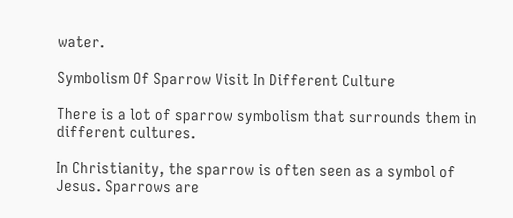water.

Symbolism Of Sparrow Visit In Different Culture

There is a lot of sparrow symbolism that surrounds them in different cultures.

In Christianity, the sparrow is often seen as a symbol of Jesus. Sparrows are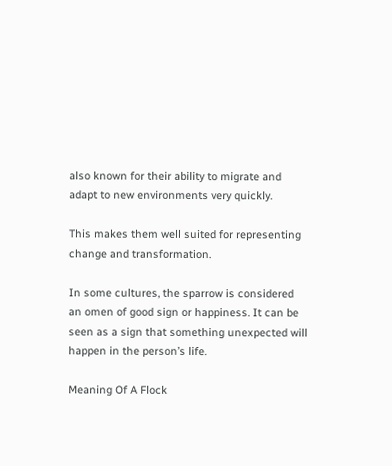also known for their ability to migrate and adapt to new environments very quickly.

This makes them well suited for representing change and transformation.

In some cultures, the sparrow is considered an omen of good sign or happiness. It can be seen as a sign that something unexpected will happen in the person’s life.

Meaning Of A Flock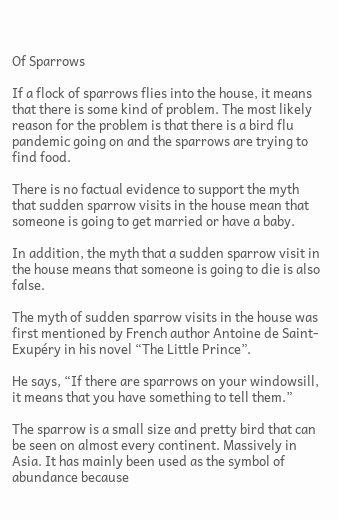Of Sparrows

If a flock of sparrows flies into the house, it means that there is some kind of problem. The most likely reason for the problem is that there is a bird flu pandemic going on and the sparrows are trying to find food.

There is no factual evidence to support the myth that sudden sparrow visits in the house mean that someone is going to get married or have a baby.

In addition, the myth that a sudden sparrow visit in the house means that someone is going to die is also false.

The myth of sudden sparrow visits in the house was first mentioned by French author Antoine de Saint-Exupéry in his novel “The Little Prince”.

He says, “If there are sparrows on your windowsill, it means that you have something to tell them.”

The sparrow is a small size and pretty bird that can be seen on almost every continent. Massively in Asia. It has mainly been used as the symbol of abundance because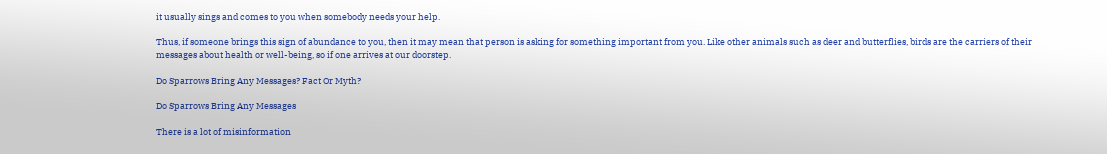it usually sings and comes to you when somebody needs your help.

Thus, if someone brings this sign of abundance to you, then it may mean that person is asking for something important from you. Like other animals such as deer and butterflies, birds are the carriers of their messages about health or well-being, so if one arrives at our doorstep.

Do Sparrows Bring Any Messages? Fact Or Myth?

Do Sparrows Bring Any Messages

There is a lot of misinformation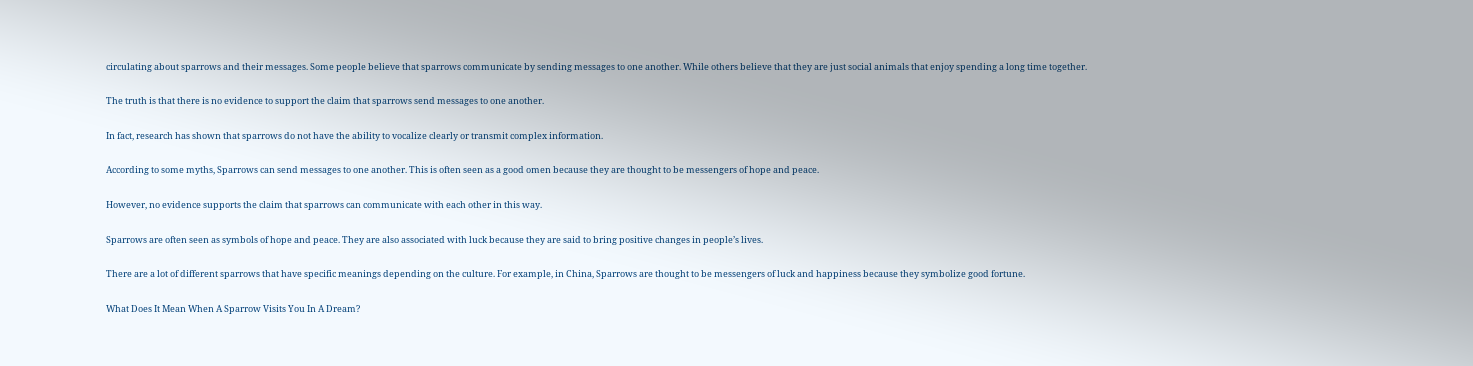circulating about sparrows and their messages. Some people believe that sparrows communicate by sending messages to one another. While others believe that they are just social animals that enjoy spending a long time together.

The truth is that there is no evidence to support the claim that sparrows send messages to one another.

In fact, research has shown that sparrows do not have the ability to vocalize clearly or transmit complex information.

According to some myths, Sparrows can send messages to one another. This is often seen as a good omen because they are thought to be messengers of hope and peace.

However, no evidence supports the claim that sparrows can communicate with each other in this way.

Sparrows are often seen as symbols of hope and peace. They are also associated with luck because they are said to bring positive changes in people’s lives.

There are a lot of different sparrows that have specific meanings depending on the culture. For example, in China, Sparrows are thought to be messengers of luck and happiness because they symbolize good fortune.

What Does It Mean When A Sparrow Visits You In A Dream?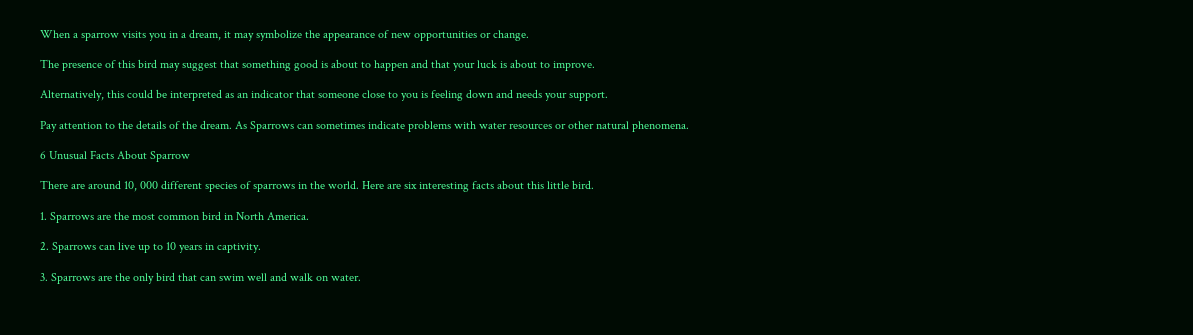When a sparrow visits you in a dream, it may symbolize the appearance of new opportunities or change.

The presence of this bird may suggest that something good is about to happen and that your luck is about to improve.

Alternatively, this could be interpreted as an indicator that someone close to you is feeling down and needs your support.

Pay attention to the details of the dream. As Sparrows can sometimes indicate problems with water resources or other natural phenomena.

6 Unusual Facts About Sparrow

There are around 10, 000 different species of sparrows in the world. Here are six interesting facts about this little bird.

1. Sparrows are the most common bird in North America.

2. Sparrows can live up to 10 years in captivity.

3. Sparrows are the only bird that can swim well and walk on water.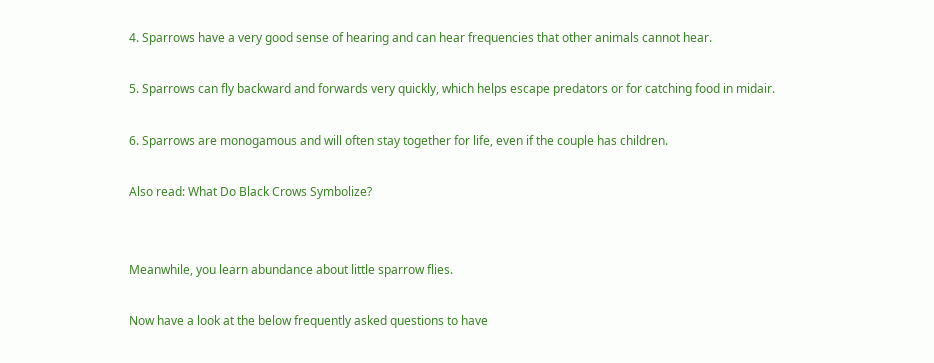4. Sparrows have a very good sense of hearing and can hear frequencies that other animals cannot hear.

5. Sparrows can fly backward and forwards very quickly, which helps escape predators or for catching food in midair.

6. Sparrows are monogamous and will often stay together for life, even if the couple has children.

Also read: What Do Black Crows Symbolize?


Meanwhile, you learn abundance about little sparrow flies.

Now have a look at the below frequently asked questions to have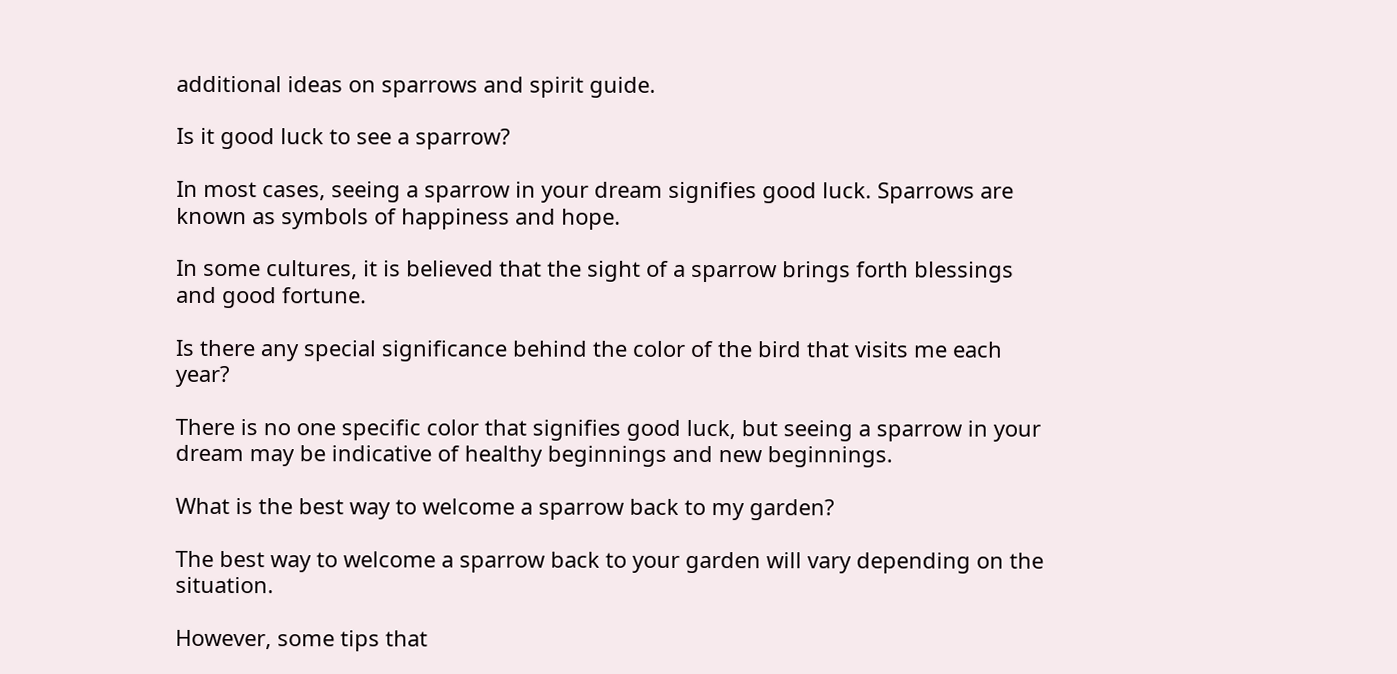additional ideas on sparrows and spirit guide.

Is it good luck to see a sparrow?

In most cases, seeing a sparrow in your dream signifies good luck. Sparrows are known as symbols of happiness and hope.

In some cultures, it is believed that the sight of a sparrow brings forth blessings and good fortune.

Is there any special significance behind the color of the bird that visits me each year?

There is no one specific color that signifies good luck, but seeing a sparrow in your dream may be indicative of healthy beginnings and new beginnings.

What is the best way to welcome a sparrow back to my garden?

The best way to welcome a sparrow back to your garden will vary depending on the situation.

However, some tips that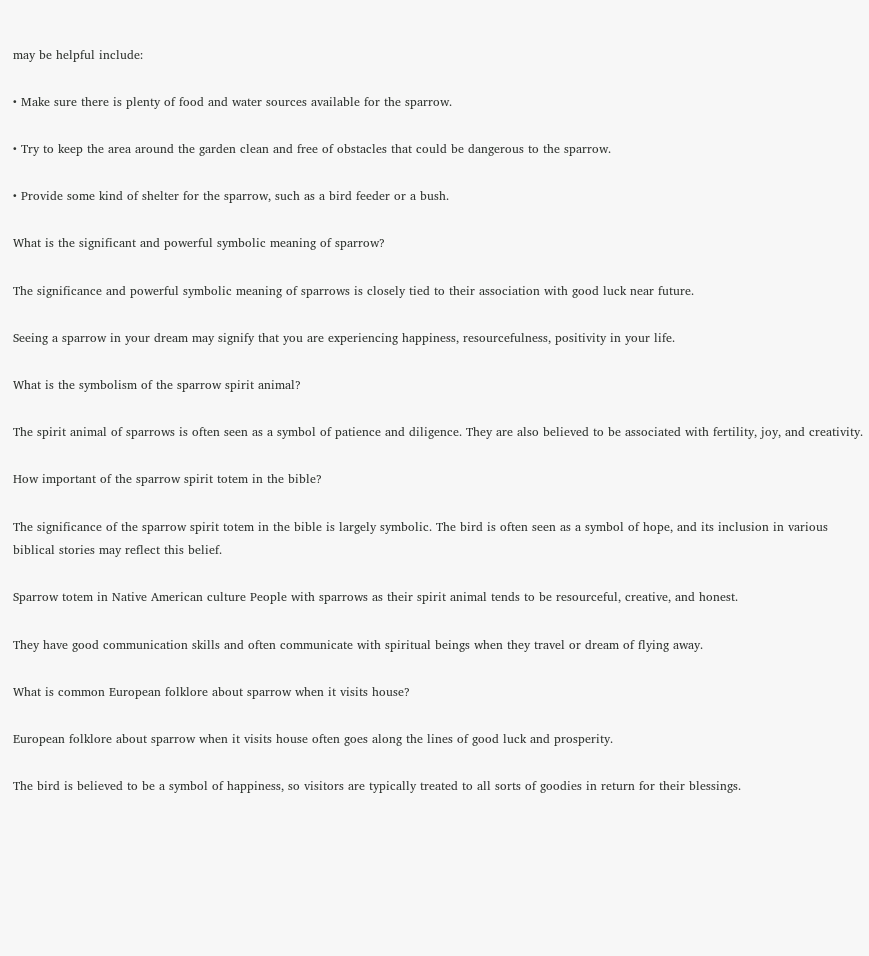may be helpful include:

• Make sure there is plenty of food and water sources available for the sparrow.

• Try to keep the area around the garden clean and free of obstacles that could be dangerous to the sparrow.

• Provide some kind of shelter for the sparrow, such as a bird feeder or a bush.

What is the significant and powerful symbolic meaning of sparrow?

The significance and powerful symbolic meaning of sparrows is closely tied to their association with good luck near future.

Seeing a sparrow in your dream may signify that you are experiencing happiness, resourcefulness, positivity in your life.

What is the symbolism of the sparrow spirit animal?

The spirit animal of sparrows is often seen as a symbol of patience and diligence. They are also believed to be associated with fertility, joy, and creativity.

How important of the sparrow spirit totem in the bible?

The significance of the sparrow spirit totem in the bible is largely symbolic. The bird is often seen as a symbol of hope, and its inclusion in various biblical stories may reflect this belief.

Sparrow totem in Native American culture People with sparrows as their spirit animal tends to be resourceful, creative, and honest.

They have good communication skills and often communicate with spiritual beings when they travel or dream of flying away.

What is common European folklore about sparrow when it visits house?

European folklore about sparrow when it visits house often goes along the lines of good luck and prosperity.

The bird is believed to be a symbol of happiness, so visitors are typically treated to all sorts of goodies in return for their blessings.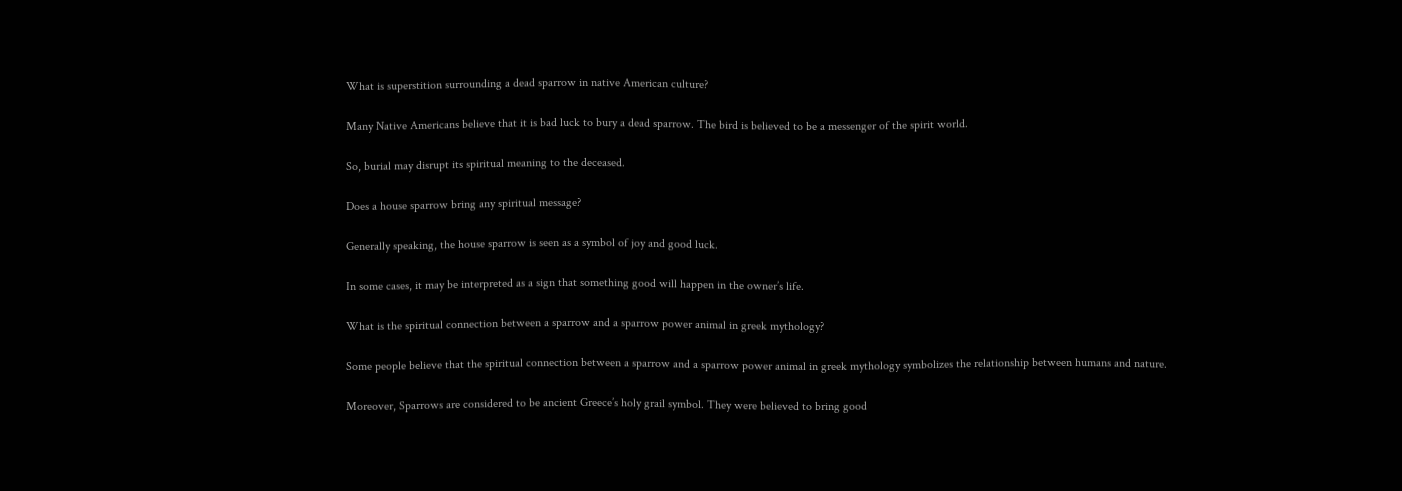What is superstition surrounding a dead sparrow in native American culture?

Many Native Americans believe that it is bad luck to bury a dead sparrow. The bird is believed to be a messenger of the spirit world.

So, burial may disrupt its spiritual meaning to the deceased.

Does a house sparrow bring any spiritual message?

Generally speaking, the house sparrow is seen as a symbol of joy and good luck.

In some cases, it may be interpreted as a sign that something good will happen in the owner’s life.

What is the spiritual connection between a sparrow and a sparrow power animal in greek mythology?

Some people believe that the spiritual connection between a sparrow and a sparrow power animal in greek mythology symbolizes the relationship between humans and nature.

Moreover, Sparrows are considered to be ancient Greece’s holy grail symbol. They were believed to bring good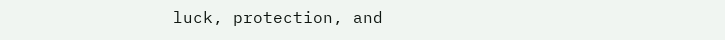luck, protection, and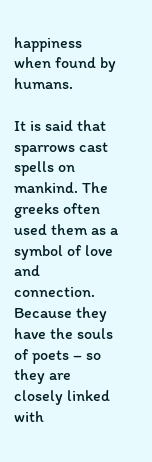happiness when found by humans.

It is said that sparrows cast spells on mankind. The greeks often used them as a symbol of love and connection. Because they have the souls of poets – so they are closely linked with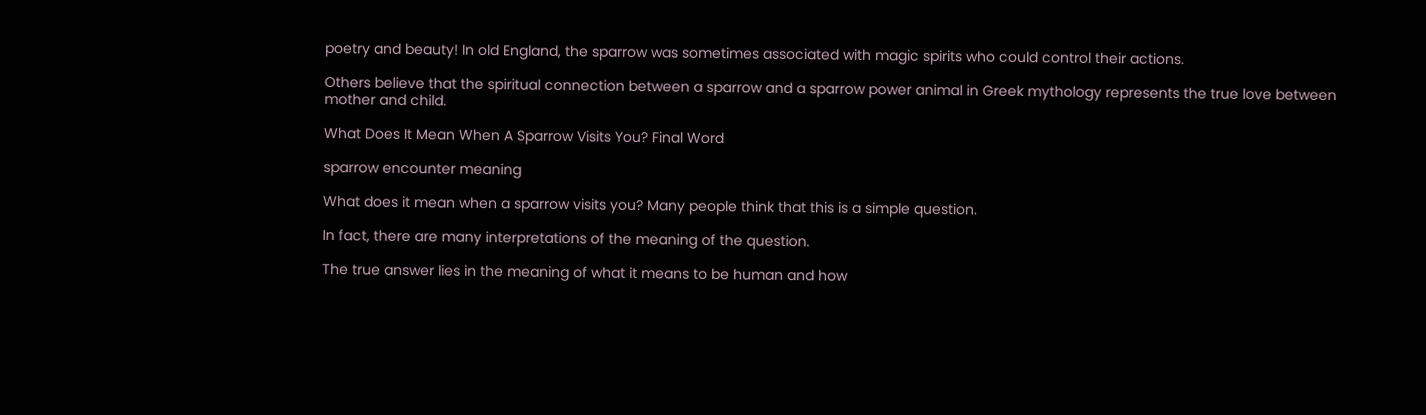poetry and beauty! In old England, the sparrow was sometimes associated with magic spirits who could control their actions.

Others believe that the spiritual connection between a sparrow and a sparrow power animal in Greek mythology represents the true love between mother and child.

What Does It Mean When A Sparrow Visits You? Final Word

sparrow encounter meaning

What does it mean when a sparrow visits you? Many people think that this is a simple question.

In fact, there are many interpretations of the meaning of the question.

The true answer lies in the meaning of what it means to be human and how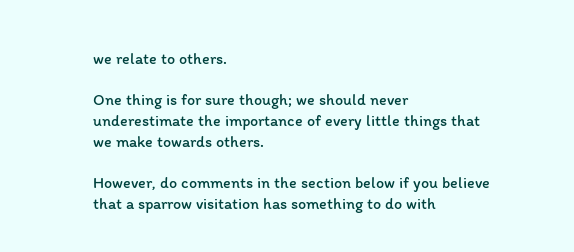we relate to others.

One thing is for sure though; we should never underestimate the importance of every little things that we make towards others.

However, do comments in the section below if you believe that a sparrow visitation has something to do with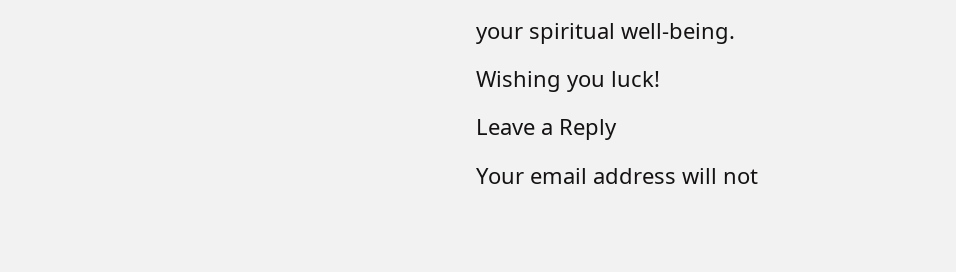your spiritual well-being.

Wishing you luck!

Leave a Reply

Your email address will not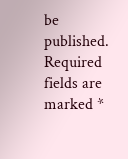be published. Required fields are marked *